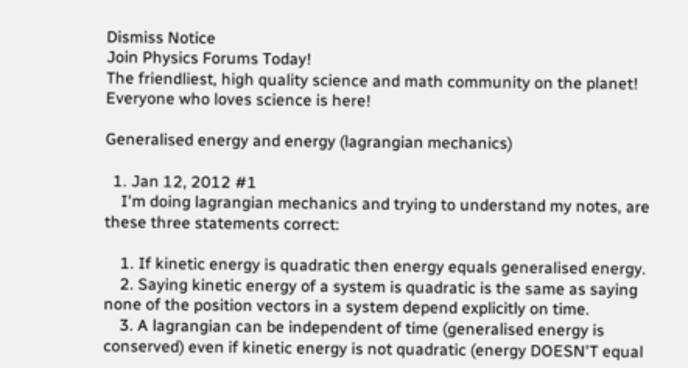Dismiss Notice
Join Physics Forums Today!
The friendliest, high quality science and math community on the planet! Everyone who loves science is here!

Generalised energy and energy (lagrangian mechanics)

  1. Jan 12, 2012 #1
    I'm doing lagrangian mechanics and trying to understand my notes, are these three statements correct:

    1. If kinetic energy is quadratic then energy equals generalised energy.
    2. Saying kinetic energy of a system is quadratic is the same as saying none of the position vectors in a system depend explicitly on time.
    3. A lagrangian can be independent of time (generalised energy is conserved) even if kinetic energy is not quadratic (energy DOESN'T equal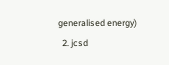generalised energy)
  2. jcsd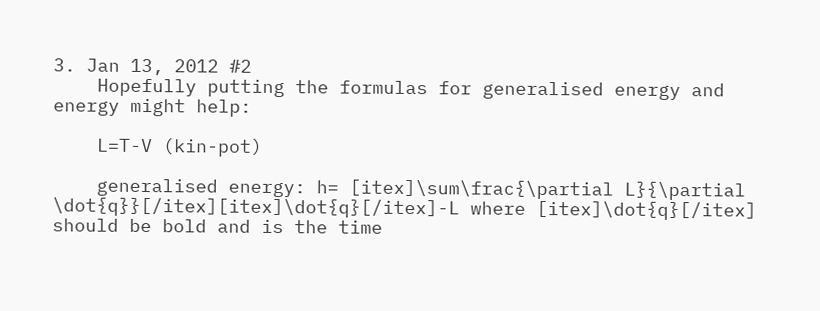3. Jan 13, 2012 #2
    Hopefully putting the formulas for generalised energy and energy might help:

    L=T-V (kin-pot)

    generalised energy: h= [itex]\sum\frac{\partial L}{\partial \dot{q}}[/itex][itex]\dot{q}[/itex]-L where [itex]\dot{q}[/itex] should be bold and is the time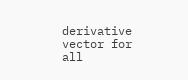derivative vector for all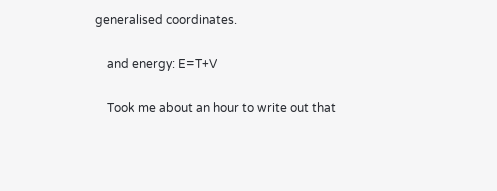generalised coordinates.

    and energy: E=T+V

    Took me about an hour to write out that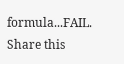formula...FAIL.
Share this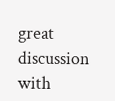great discussion with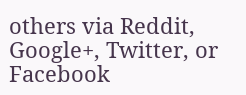others via Reddit, Google+, Twitter, or Facebook